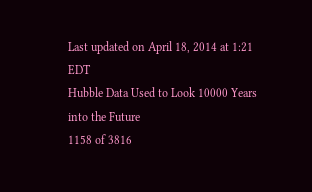Last updated on April 18, 2014 at 1:21 EDT
Hubble Data Used to Look 10000 Years into the Future
1158 of 3816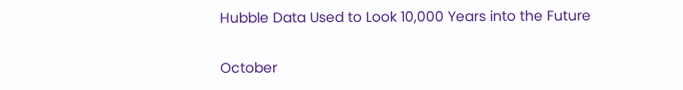Hubble Data Used to Look 10,000 Years into the Future

October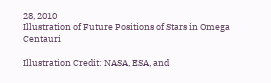28, 2010
Illustration of Future Positions of Stars in Omega Centauri

Illustration Credit: NASA, ESA, and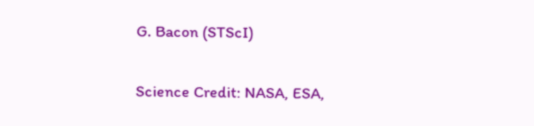G. Bacon (STScI)

Science Credit: NASA, ESA,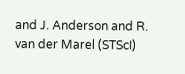and J. Anderson and R. van der Marel (STScI)